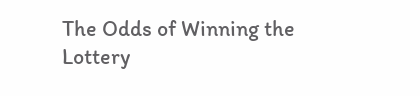The Odds of Winning the Lottery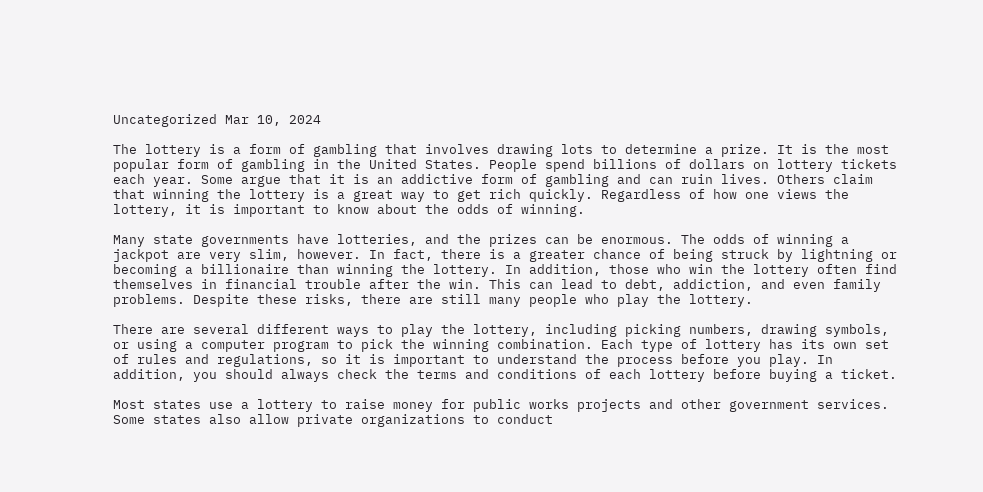Uncategorized Mar 10, 2024

The lottery is a form of gambling that involves drawing lots to determine a prize. It is the most popular form of gambling in the United States. People spend billions of dollars on lottery tickets each year. Some argue that it is an addictive form of gambling and can ruin lives. Others claim that winning the lottery is a great way to get rich quickly. Regardless of how one views the lottery, it is important to know about the odds of winning.

Many state governments have lotteries, and the prizes can be enormous. The odds of winning a jackpot are very slim, however. In fact, there is a greater chance of being struck by lightning or becoming a billionaire than winning the lottery. In addition, those who win the lottery often find themselves in financial trouble after the win. This can lead to debt, addiction, and even family problems. Despite these risks, there are still many people who play the lottery.

There are several different ways to play the lottery, including picking numbers, drawing symbols, or using a computer program to pick the winning combination. Each type of lottery has its own set of rules and regulations, so it is important to understand the process before you play. In addition, you should always check the terms and conditions of each lottery before buying a ticket.

Most states use a lottery to raise money for public works projects and other government services. Some states also allow private organizations to conduct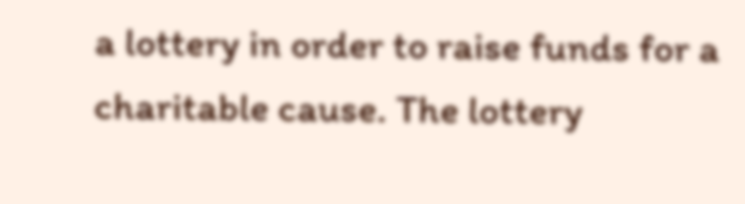a lottery in order to raise funds for a charitable cause. The lottery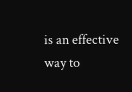is an effective way to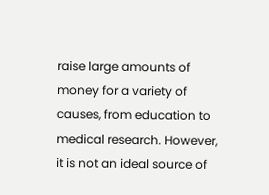raise large amounts of money for a variety of causes, from education to medical research. However, it is not an ideal source of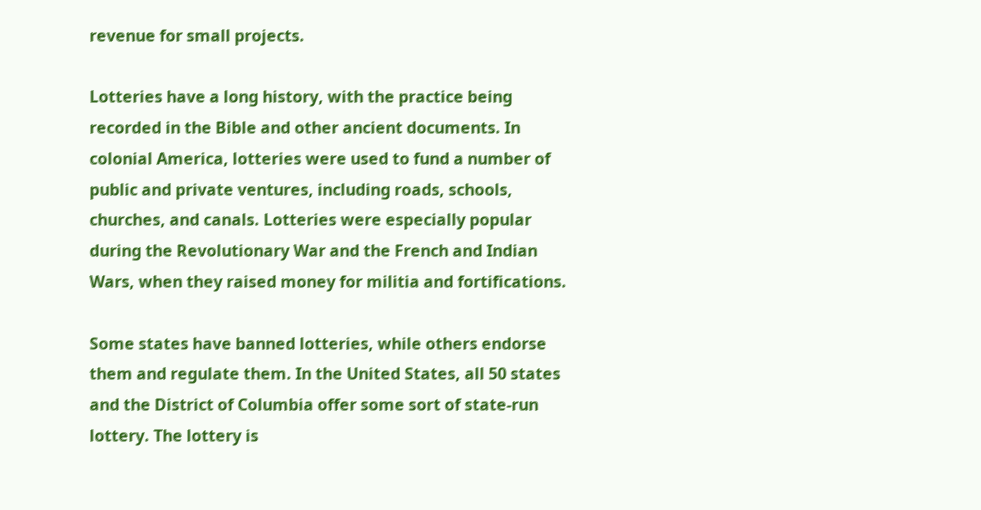revenue for small projects.

Lotteries have a long history, with the practice being recorded in the Bible and other ancient documents. In colonial America, lotteries were used to fund a number of public and private ventures, including roads, schools, churches, and canals. Lotteries were especially popular during the Revolutionary War and the French and Indian Wars, when they raised money for militia and fortifications.

Some states have banned lotteries, while others endorse them and regulate them. In the United States, all 50 states and the District of Columbia offer some sort of state-run lottery. The lottery is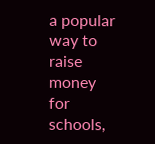a popular way to raise money for schools,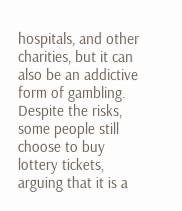hospitals, and other charities, but it can also be an addictive form of gambling. Despite the risks, some people still choose to buy lottery tickets, arguing that it is a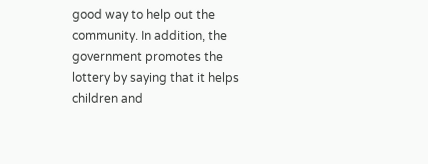good way to help out the community. In addition, the government promotes the lottery by saying that it helps children and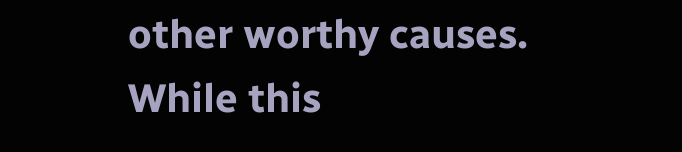other worthy causes. While this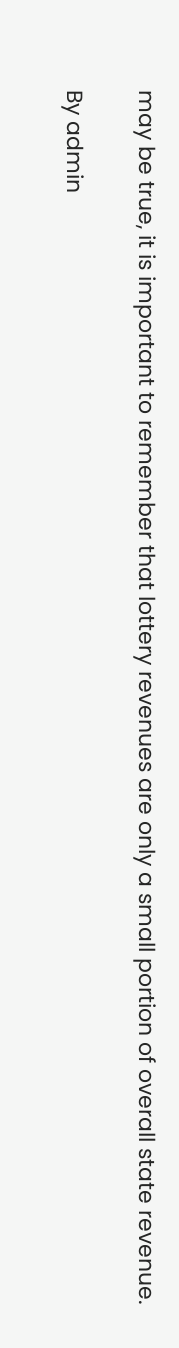may be true, it is important to remember that lottery revenues are only a small portion of overall state revenue.

By admin